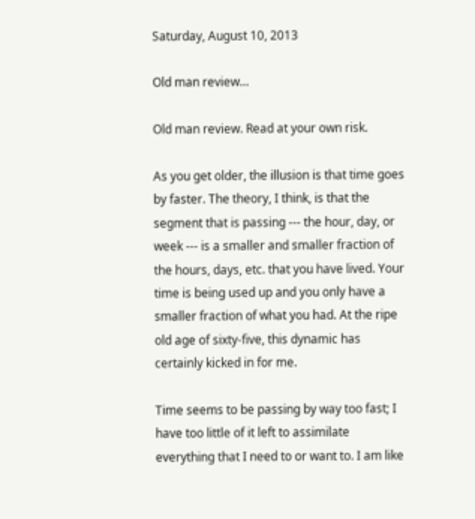Saturday, August 10, 2013

Old man review…

Old man review. Read at your own risk.

As you get older, the illusion is that time goes by faster. The theory, I think, is that the segment that is passing --- the hour, day, or week --- is a smaller and smaller fraction of the hours, days, etc. that you have lived. Your time is being used up and you only have a smaller fraction of what you had. At the ripe old age of sixty-five, this dynamic has certainly kicked in for me.

Time seems to be passing by way too fast; I have too little of it left to assimilate everything that I need to or want to. I am like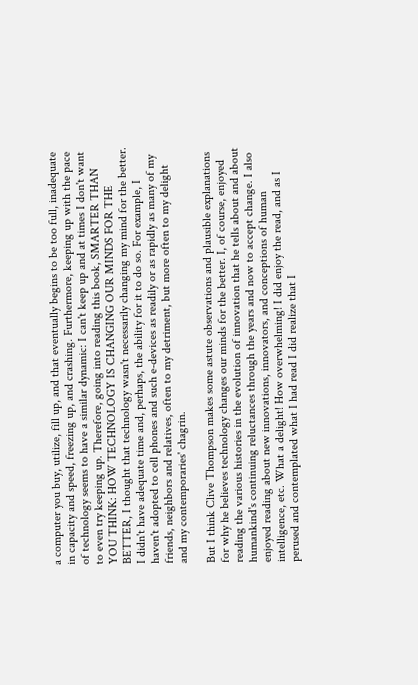a computer you buy, utilize, fill up, and that eventually begins to be too full, inadequate in capacity and speed, freezing up, and crashing. Furthermore, keeping up with the pace of technology seems to have a similar dynamic: I can't keep up and at times I don't want to even try keeping up. Therefore, going into reading this book, SMARTER THAN YOU THINK: HOW TECHNOLOGY IS CHANGING OUR MINDS FOR THE BETTER, I thought that technology wasn't necessarily changing my mind for the better. I didn't have adequate time and, perhaps, the ability for it to do so. For example, I haven't adopted to cell phones and such e-devices as readily or as rapidly as many of my friends, neighbors and relatives, often to my detriment, but more often to my delight and my contemporaries' chagrin.

But I think Clive Thompson makes some astute observations and plausible explanations for why he believes technology changes our minds for the better. I, of course, enjoyed reading the various histories in the evolution of innovation that he tells about and about humankind's continuing reluctances through the years and now to accept change. I also enjoyed reading about new innovations, innovators, and conceptions of human intelligence, etc. What a delight! How overwhelming! I did enjoy the read, and as I perused and contemplated what I had read I did realize that I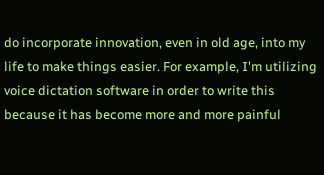do incorporate innovation, even in old age, into my life to make things easier. For example, I'm utilizing voice dictation software in order to write this because it has become more and more painful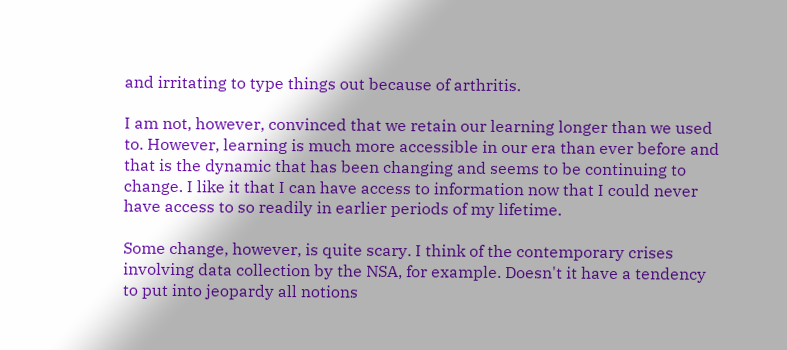and irritating to type things out because of arthritis.

I am not, however, convinced that we retain our learning longer than we used to. However, learning is much more accessible in our era than ever before and that is the dynamic that has been changing and seems to be continuing to change. I like it that I can have access to information now that I could never have access to so readily in earlier periods of my lifetime.

Some change, however, is quite scary. I think of the contemporary crises involving data collection by the NSA, for example. Doesn't it have a tendency to put into jeopardy all notions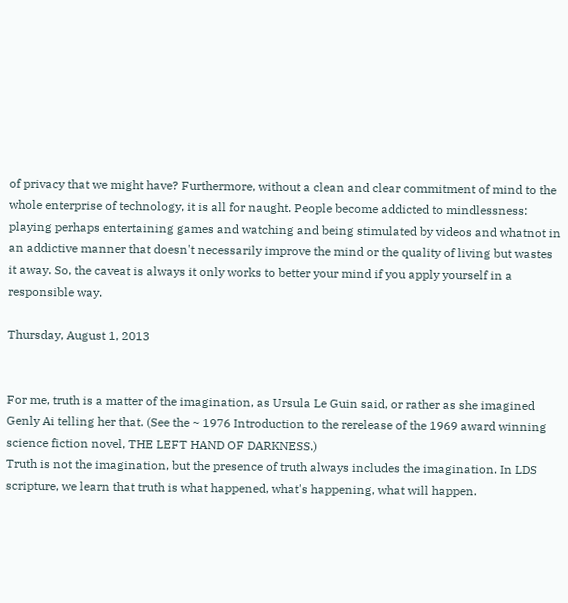of privacy that we might have? Furthermore, without a clean and clear commitment of mind to the whole enterprise of technology, it is all for naught. People become addicted to mindlessness: playing perhaps entertaining games and watching and being stimulated by videos and whatnot in an addictive manner that doesn't necessarily improve the mind or the quality of living but wastes it away. So, the caveat is always it only works to better your mind if you apply yourself in a responsible way.

Thursday, August 1, 2013


For me, truth is a matter of the imagination, as Ursula Le Guin said, or rather as she imagined Genly Ai telling her that. (See the ~ 1976 Introduction to the rerelease of the 1969 award winning science fiction novel, THE LEFT HAND OF DARKNESS.)
Truth is not the imagination, but the presence of truth always includes the imagination. In LDS scripture, we learn that truth is what happened, what's happening, what will happen.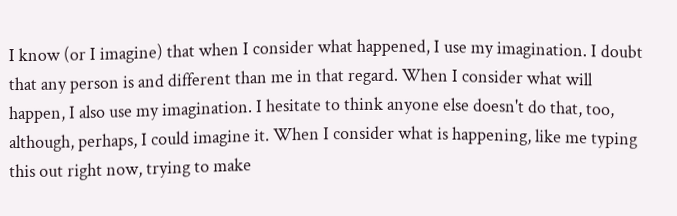I know (or I imagine) that when I consider what happened, I use my imagination. I doubt that any person is and different than me in that regard. When I consider what will happen, I also use my imagination. I hesitate to think anyone else doesn't do that, too, although, perhaps, I could imagine it. When I consider what is happening, like me typing this out right now, trying to make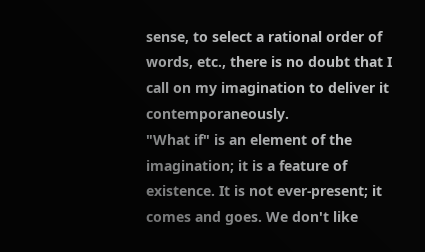sense, to select a rational order of words, etc., there is no doubt that I call on my imagination to deliver it contemporaneously.
"What if" is an element of the imagination; it is a feature of existence. It is not ever-present; it comes and goes. We don't like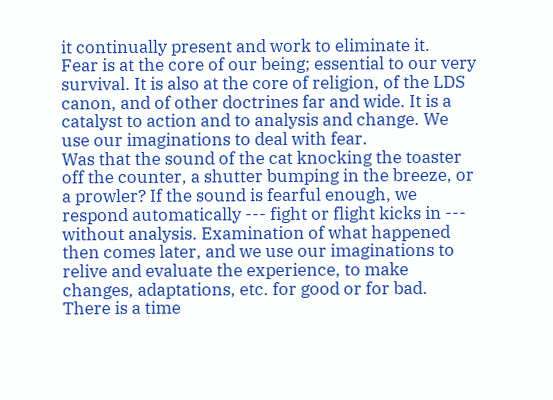it continually present and work to eliminate it.
Fear is at the core of our being; essential to our very survival. It is also at the core of religion, of the LDS canon, and of other doctrines far and wide. It is a catalyst to action and to analysis and change. We use our imaginations to deal with fear.
Was that the sound of the cat knocking the toaster off the counter, a shutter bumping in the breeze, or a prowler? If the sound is fearful enough, we respond automatically --- fight or flight kicks in --- without analysis. Examination of what happened then comes later, and we use our imaginations to relive and evaluate the experience, to make changes, adaptations, etc. for good or for bad.
There is a time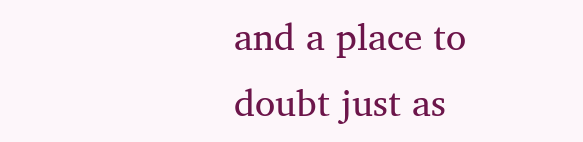and a place to doubt just as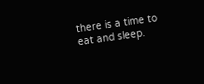there is a time to eat and sleep.